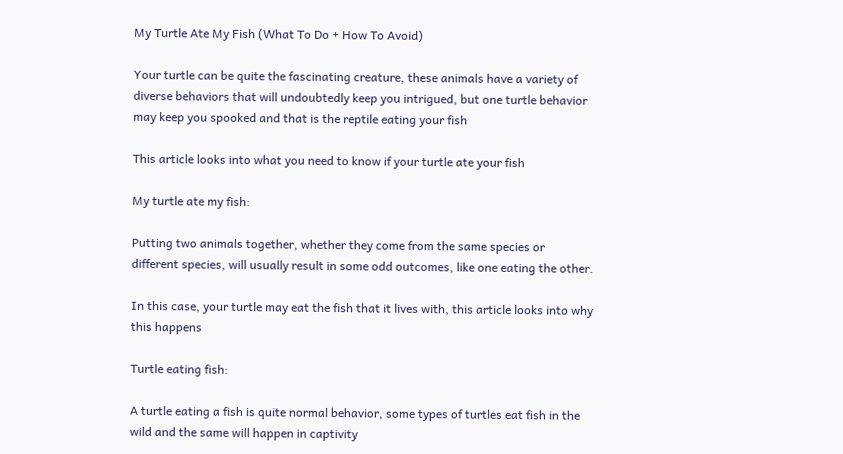My Turtle Ate My Fish (What To Do + How To Avoid)

Your turtle can be quite the fascinating creature, these animals have a variety of diverse behaviors that will undoubtedly keep you intrigued, but one turtle behavior may keep you spooked and that is the reptile eating your fish

This article looks into what you need to know if your turtle ate your fish

My turtle ate my fish:

Putting two animals together, whether they come from the same species or different species, will usually result in some odd outcomes, like one eating the other.

In this case, your turtle may eat the fish that it lives with, this article looks into why this happens

Turtle eating fish:

A turtle eating a fish is quite normal behavior, some types of turtles eat fish in the wild and the same will happen in captivity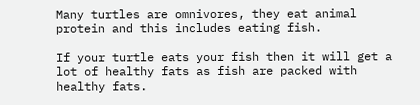Many turtles are omnivores, they eat animal protein and this includes eating fish.

If your turtle eats your fish then it will get a lot of healthy fats as fish are packed with healthy fats.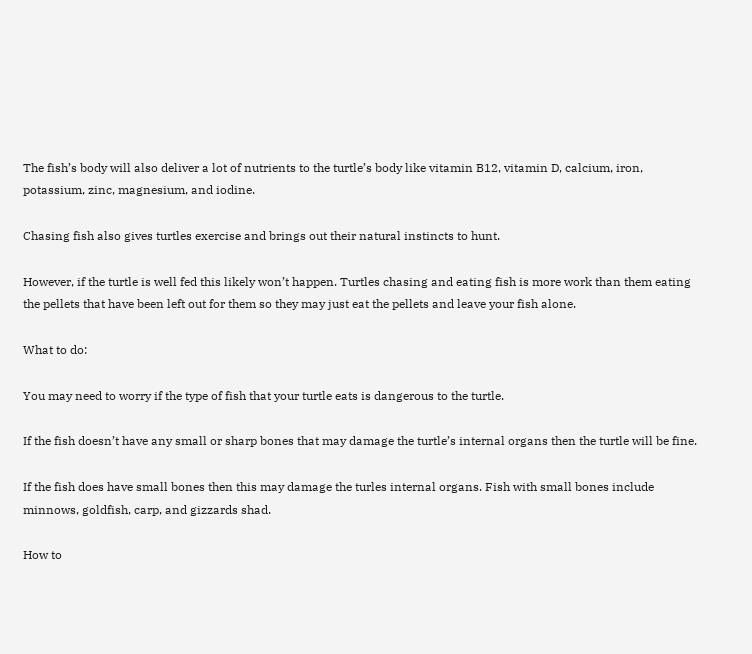The fish’s body will also deliver a lot of nutrients to the turtle’s body like vitamin B12, vitamin D, calcium, iron, potassium, zinc, magnesium, and iodine.

Chasing fish also gives turtles exercise and brings out their natural instincts to hunt.

However, if the turtle is well fed this likely won’t happen. Turtles chasing and eating fish is more work than them eating the pellets that have been left out for them so they may just eat the pellets and leave your fish alone.

What to do:

You may need to worry if the type of fish that your turtle eats is dangerous to the turtle.

If the fish doesn’t have any small or sharp bones that may damage the turtle’s internal organs then the turtle will be fine.

If the fish does have small bones then this may damage the turles internal organs. Fish with small bones include minnows, goldfish, carp, and gizzards shad.

How to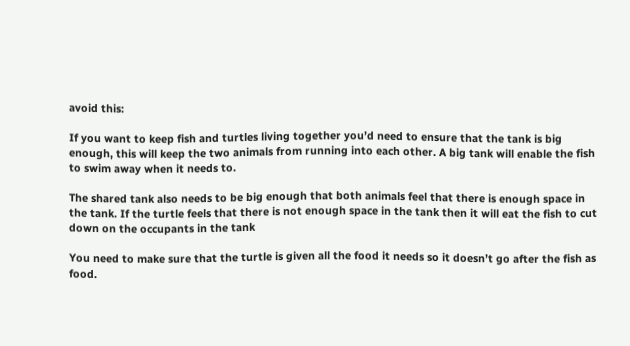avoid this:

If you want to keep fish and turtles living together you’d need to ensure that the tank is big enough, this will keep the two animals from running into each other. A big tank will enable the fish to swim away when it needs to.

The shared tank also needs to be big enough that both animals feel that there is enough space in the tank. If the turtle feels that there is not enough space in the tank then it will eat the fish to cut down on the occupants in the tank

You need to make sure that the turtle is given all the food it needs so it doesn’t go after the fish as food.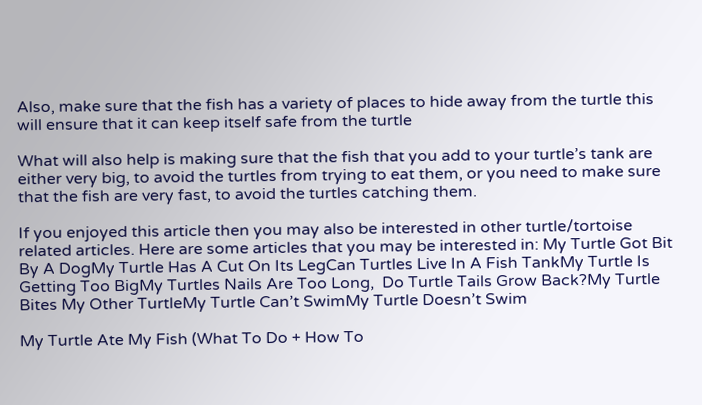Also, make sure that the fish has a variety of places to hide away from the turtle this will ensure that it can keep itself safe from the turtle

What will also help is making sure that the fish that you add to your turtle’s tank are either very big, to avoid the turtles from trying to eat them, or you need to make sure that the fish are very fast, to avoid the turtles catching them.

If you enjoyed this article then you may also be interested in other turtle/tortoise  related articles. Here are some articles that you may be interested in: My Turtle Got Bit By A DogMy Turtle Has A Cut On Its LegCan Turtles Live In A Fish TankMy Turtle Is Getting Too BigMy Turtles Nails Are Too Long,  Do Turtle Tails Grow Back?My Turtle Bites My Other TurtleMy Turtle Can’t SwimMy Turtle Doesn’t Swim

My Turtle Ate My Fish (What To Do + How To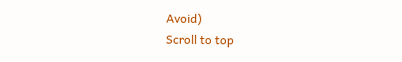Avoid)
Scroll to top